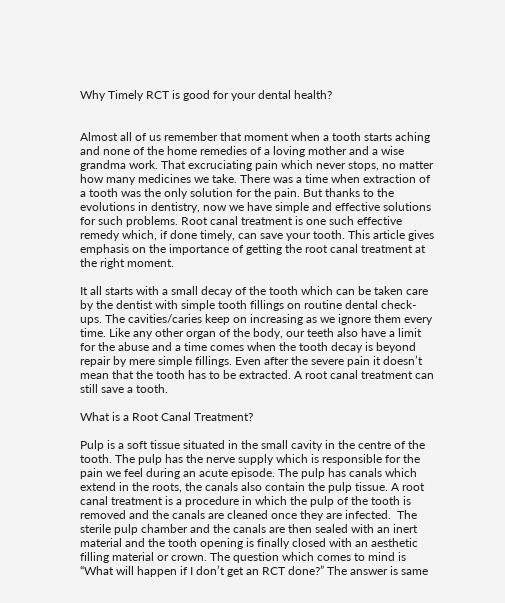Why Timely RCT is good for your dental health?


Almost all of us remember that moment when a tooth starts aching and none of the home remedies of a loving mother and a wise grandma work. That excruciating pain which never stops, no matter how many medicines we take. There was a time when extraction of a tooth was the only solution for the pain. But thanks to the evolutions in dentistry, now we have simple and effective solutions for such problems. Root canal treatment is one such effective remedy which, if done timely, can save your tooth. This article gives emphasis on the importance of getting the root canal treatment at the right moment.

It all starts with a small decay of the tooth which can be taken care by the dentist with simple tooth fillings on routine dental check-ups. The cavities/caries keep on increasing as we ignore them every time. Like any other organ of the body, our teeth also have a limit for the abuse and a time comes when the tooth decay is beyond repair by mere simple fillings. Even after the severe pain it doesn’t mean that the tooth has to be extracted. A root canal treatment can still save a tooth.

What is a Root Canal Treatment?

Pulp is a soft tissue situated in the small cavity in the centre of the tooth. The pulp has the nerve supply which is responsible for the pain we feel during an acute episode. The pulp has canals which extend in the roots, the canals also contain the pulp tissue. A root canal treatment is a procedure in which the pulp of the tooth is removed and the canals are cleaned once they are infected.  The sterile pulp chamber and the canals are then sealed with an inert material and the tooth opening is finally closed with an aesthetic filling material or crown. The question which comes to mind is “What will happen if I don’t get an RCT done?” The answer is same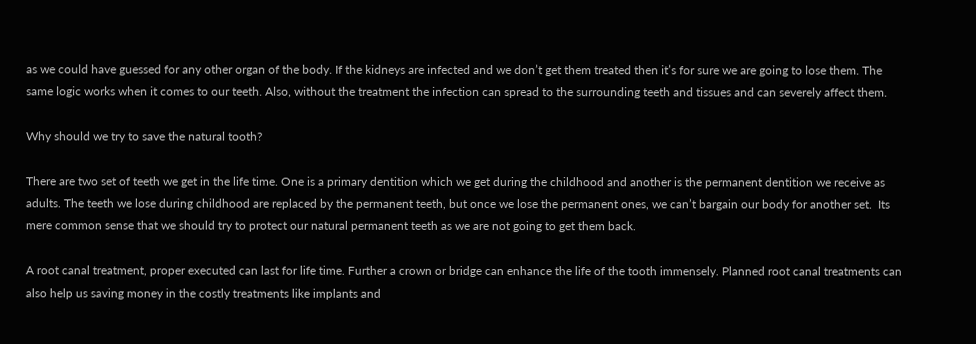as we could have guessed for any other organ of the body. If the kidneys are infected and we don’t get them treated then it’s for sure we are going to lose them. The same logic works when it comes to our teeth. Also, without the treatment the infection can spread to the surrounding teeth and tissues and can severely affect them.

Why should we try to save the natural tooth?

There are two set of teeth we get in the life time. One is a primary dentition which we get during the childhood and another is the permanent dentition we receive as adults. The teeth we lose during childhood are replaced by the permanent teeth, but once we lose the permanent ones, we can’t bargain our body for another set.  Its mere common sense that we should try to protect our natural permanent teeth as we are not going to get them back.

A root canal treatment, proper executed can last for life time. Further a crown or bridge can enhance the life of the tooth immensely. Planned root canal treatments can also help us saving money in the costly treatments like implants and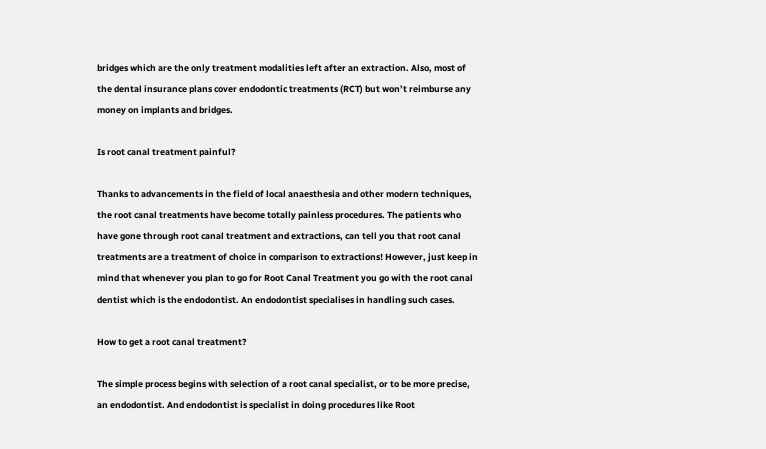bridges which are the only treatment modalities left after an extraction. Also, most of the dental insurance plans cover endodontic treatments (RCT) but won’t reimburse any money on implants and bridges.

Is root canal treatment painful?

Thanks to advancements in the field of local anaesthesia and other modern techniques, the root canal treatments have become totally painless procedures. The patients who have gone through root canal treatment and extractions, can tell you that root canal treatments are a treatment of choice in comparison to extractions! However, just keep in mind that whenever you plan to go for Root Canal Treatment you go with the root canal dentist which is the endodontist. An endodontist specialises in handling such cases.

How to get a root canal treatment?

The simple process begins with selection of a root canal specialist, or to be more precise, an endodontist. And endodontist is specialist in doing procedures like Root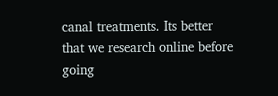canal treatments. Its better that we research online before going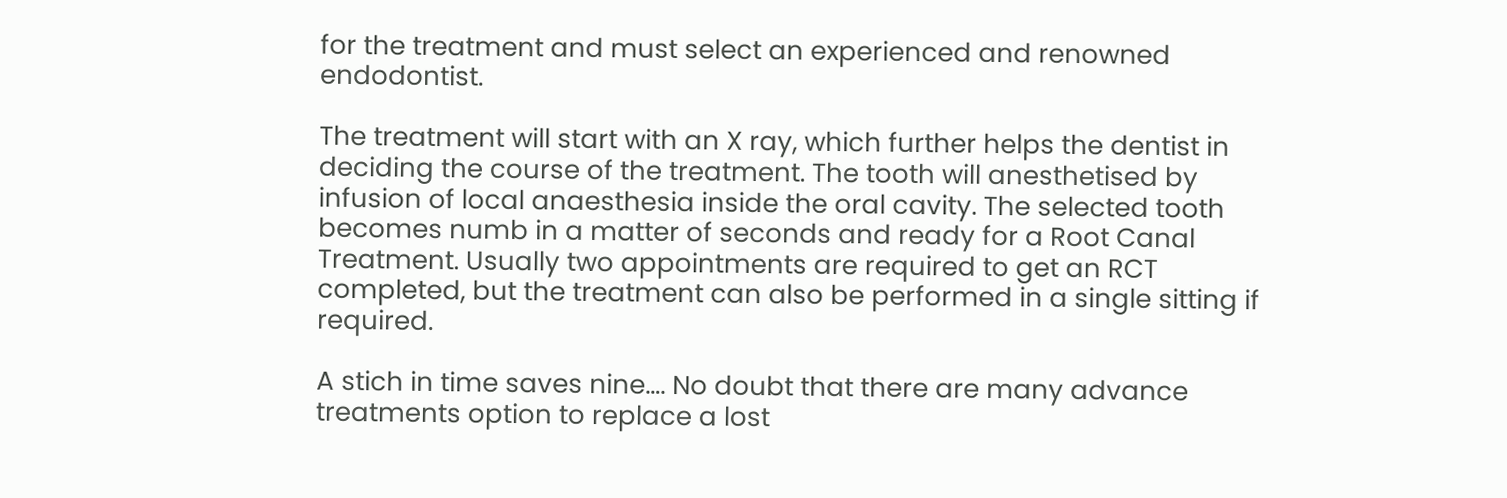for the treatment and must select an experienced and renowned endodontist.

The treatment will start with an X ray, which further helps the dentist in deciding the course of the treatment. The tooth will anesthetised by infusion of local anaesthesia inside the oral cavity. The selected tooth becomes numb in a matter of seconds and ready for a Root Canal Treatment. Usually two appointments are required to get an RCT completed, but the treatment can also be performed in a single sitting if required.

A stich in time saves nine…. No doubt that there are many advance treatments option to replace a lost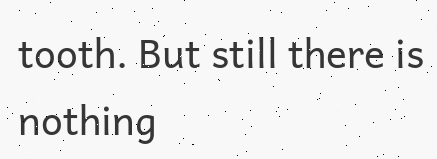tooth. But still there is nothing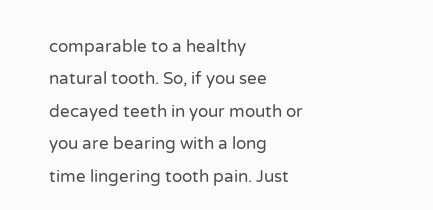comparable to a healthy natural tooth. So, if you see decayed teeth in your mouth or you are bearing with a long time lingering tooth pain. Just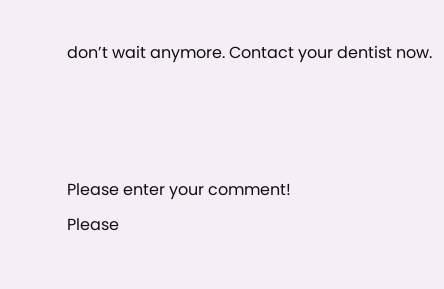don’t wait anymore. Contact your dentist now.



Please enter your comment!
Please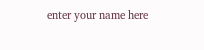enter your name here